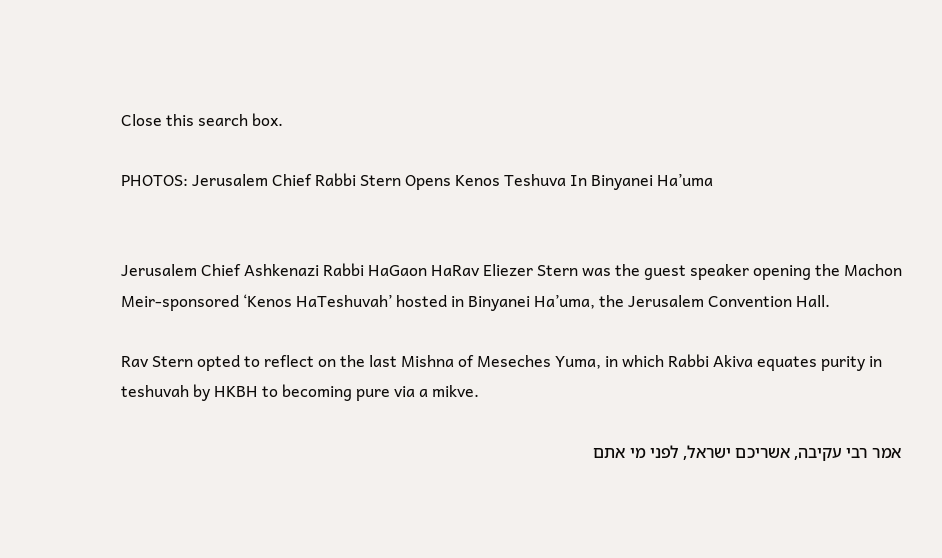Close this search box.

PHOTOS: Jerusalem Chief Rabbi Stern Opens Kenos Teshuva In Binyanei Ha’uma


Jerusalem Chief Ashkenazi Rabbi HaGaon HaRav Eliezer Stern was the guest speaker opening the Machon Meir-sponsored ‘Kenos HaTeshuvah’ hosted in Binyanei Ha’uma, the Jerusalem Convention Hall.

Rav Stern opted to reflect on the last Mishna of Meseches Yuma, in which Rabbi Akiva equates purity in teshuvah by HKBH to becoming pure via a mikve.

אמר רבי עקיבה, אשריכם ישראל, לפני מי אתם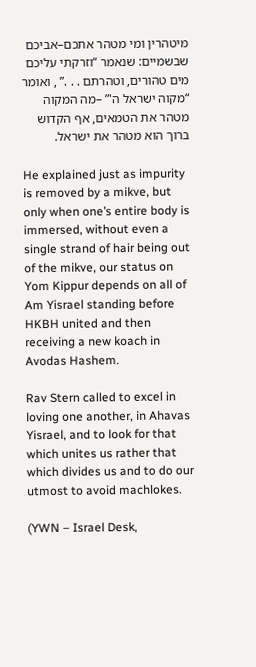מיטהרין ומי מטהר אתכם–אביכם שבשמיים: שנאמר “וזרקתי עליכם מים טהורים, וטהרתם . . .” , ואומר “מקוה ישראל ה'” –מה המקוה מטהר את הטמאים, אף הקדוש ברוך הוא מטהר את ישראל.

He explained just as impurity is removed by a mikve, but only when one’s entire body is immersed, without even a single strand of hair being out of the mikve, our status on Yom Kippur depends on all of Am Yisrael standing before HKBH united and then receiving a new koach in Avodas Hashem.

Rav Stern called to excel in loving one another, in Ahavas Yisrael, and to look for that which unites us rather that which divides us and to do our utmost to avoid machlokes.

(YWN – Israel Desk,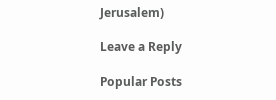Jerusalem)

Leave a Reply

Popular Posts